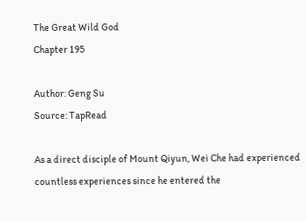The Great Wild God
Chapter 195

Author: Geng Su
Source: TapRead

As a direct disciple of Mount Qiyun, Wei Che had experienced countless experiences since he entered the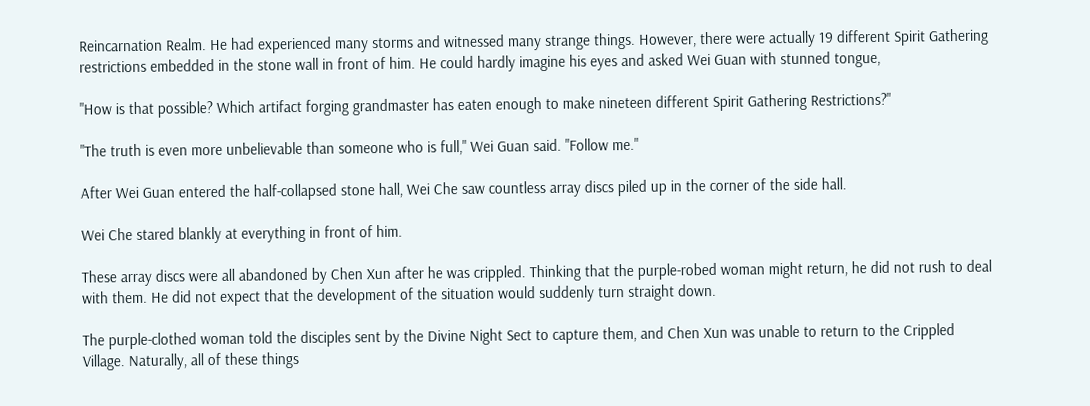Reincarnation Realm. He had experienced many storms and witnessed many strange things. However, there were actually 19 different Spirit Gathering restrictions embedded in the stone wall in front of him. He could hardly imagine his eyes and asked Wei Guan with stunned tongue,

"How is that possible? Which artifact forging grandmaster has eaten enough to make nineteen different Spirit Gathering Restrictions?"

"The truth is even more unbelievable than someone who is full," Wei Guan said. "Follow me."

After Wei Guan entered the half-collapsed stone hall, Wei Che saw countless array discs piled up in the corner of the side hall.

Wei Che stared blankly at everything in front of him.

These array discs were all abandoned by Chen Xun after he was crippled. Thinking that the purple-robed woman might return, he did not rush to deal with them. He did not expect that the development of the situation would suddenly turn straight down.

The purple-clothed woman told the disciples sent by the Divine Night Sect to capture them, and Chen Xun was unable to return to the Crippled Village. Naturally, all of these things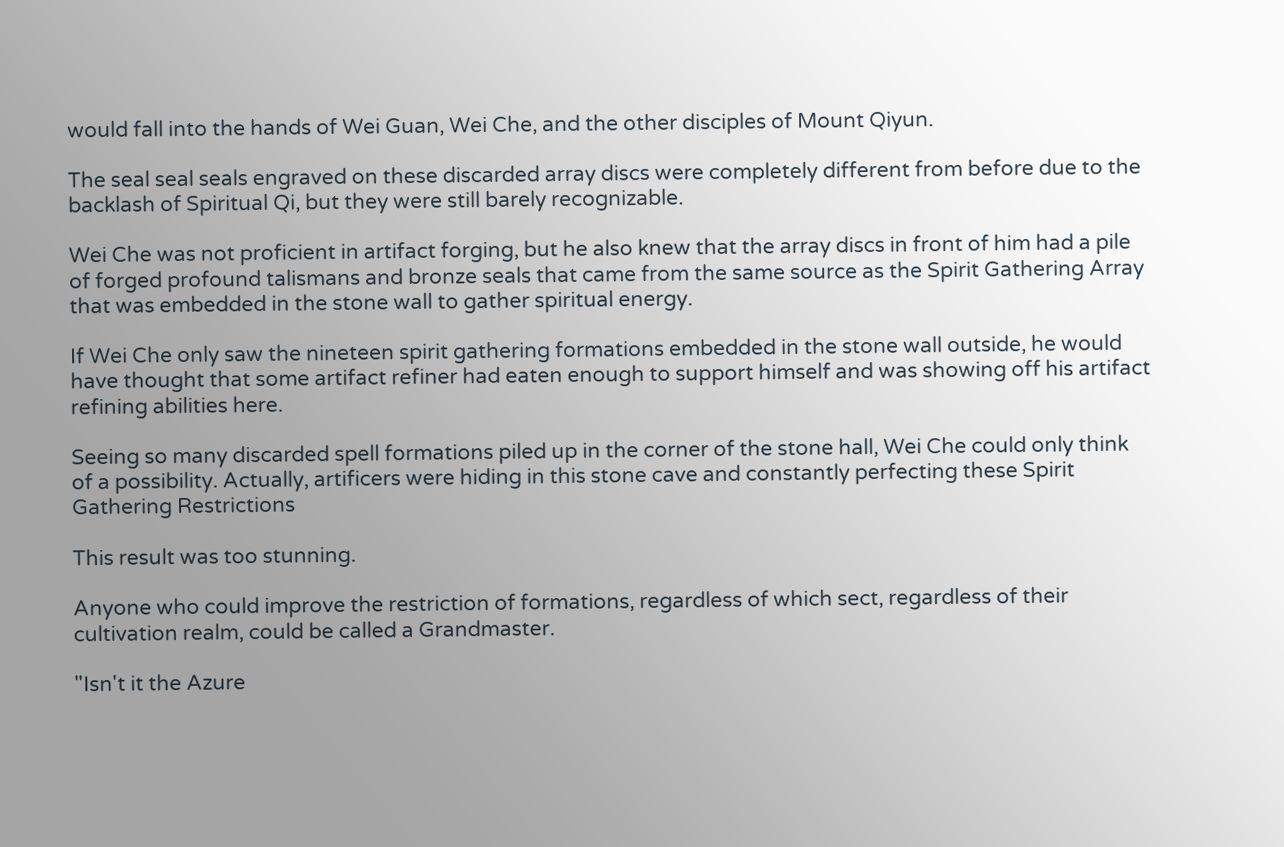would fall into the hands of Wei Guan, Wei Che, and the other disciples of Mount Qiyun.

The seal seal seals engraved on these discarded array discs were completely different from before due to the backlash of Spiritual Qi, but they were still barely recognizable.

Wei Che was not proficient in artifact forging, but he also knew that the array discs in front of him had a pile of forged profound talismans and bronze seals that came from the same source as the Spirit Gathering Array that was embedded in the stone wall to gather spiritual energy.

If Wei Che only saw the nineteen spirit gathering formations embedded in the stone wall outside, he would have thought that some artifact refiner had eaten enough to support himself and was showing off his artifact refining abilities here.

Seeing so many discarded spell formations piled up in the corner of the stone hall, Wei Che could only think of a possibility. Actually, artificers were hiding in this stone cave and constantly perfecting these Spirit Gathering Restrictions

This result was too stunning.

Anyone who could improve the restriction of formations, regardless of which sect, regardless of their cultivation realm, could be called a Grandmaster.

"Isn't it the Azure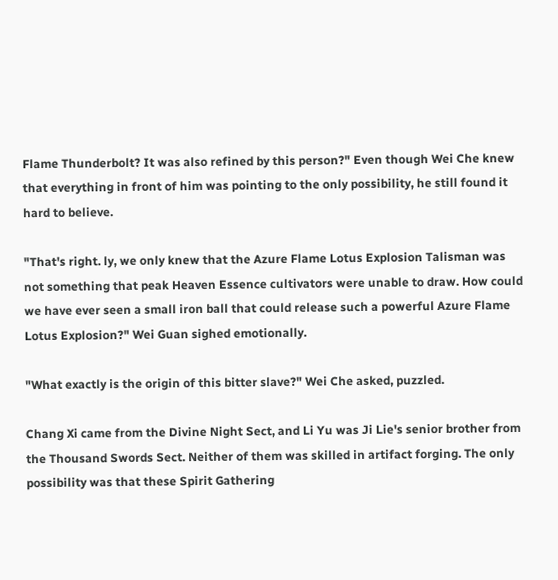Flame Thunderbolt? It was also refined by this person?" Even though Wei Che knew that everything in front of him was pointing to the only possibility, he still found it hard to believe.

"That's right. ly, we only knew that the Azure Flame Lotus Explosion Talisman was not something that peak Heaven Essence cultivators were unable to draw. How could we have ever seen a small iron ball that could release such a powerful Azure Flame Lotus Explosion?" Wei Guan sighed emotionally.

"What exactly is the origin of this bitter slave?" Wei Che asked, puzzled.

Chang Xi came from the Divine Night Sect, and Li Yu was Ji Lie's senior brother from the Thousand Swords Sect. Neither of them was skilled in artifact forging. The only possibility was that these Spirit Gathering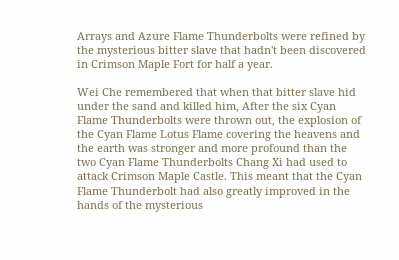Arrays and Azure Flame Thunderbolts were refined by the mysterious bitter slave that hadn't been discovered in Crimson Maple Fort for half a year.

Wei Che remembered that when that bitter slave hid under the sand and killed him, After the six Cyan Flame Thunderbolts were thrown out, the explosion of the Cyan Flame Lotus Flame covering the heavens and the earth was stronger and more profound than the two Cyan Flame Thunderbolts Chang Xi had used to attack Crimson Maple Castle. This meant that the Cyan Flame Thunderbolt had also greatly improved in the hands of the mysterious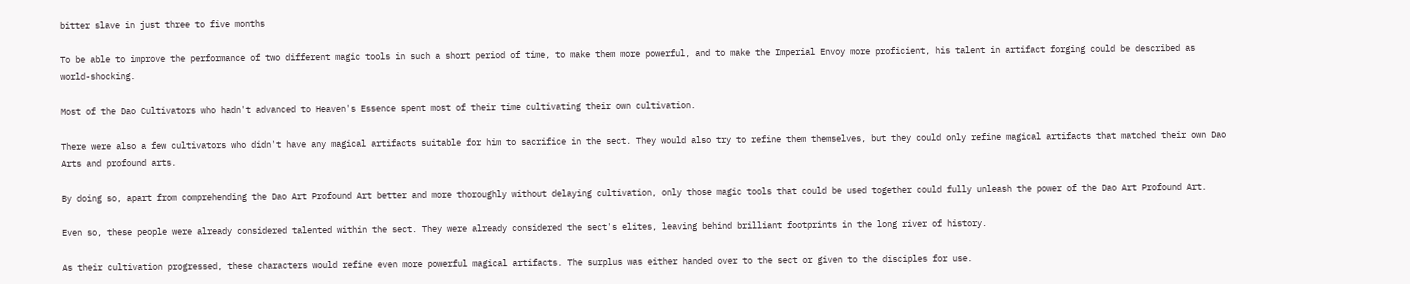bitter slave in just three to five months

To be able to improve the performance of two different magic tools in such a short period of time, to make them more powerful, and to make the Imperial Envoy more proficient, his talent in artifact forging could be described as world-shocking.

Most of the Dao Cultivators who hadn't advanced to Heaven's Essence spent most of their time cultivating their own cultivation.

There were also a few cultivators who didn't have any magical artifacts suitable for him to sacrifice in the sect. They would also try to refine them themselves, but they could only refine magical artifacts that matched their own Dao Arts and profound arts.

By doing so, apart from comprehending the Dao Art Profound Art better and more thoroughly without delaying cultivation, only those magic tools that could be used together could fully unleash the power of the Dao Art Profound Art.

Even so, these people were already considered talented within the sect. They were already considered the sect's elites, leaving behind brilliant footprints in the long river of history.

As their cultivation progressed, these characters would refine even more powerful magical artifacts. The surplus was either handed over to the sect or given to the disciples for use.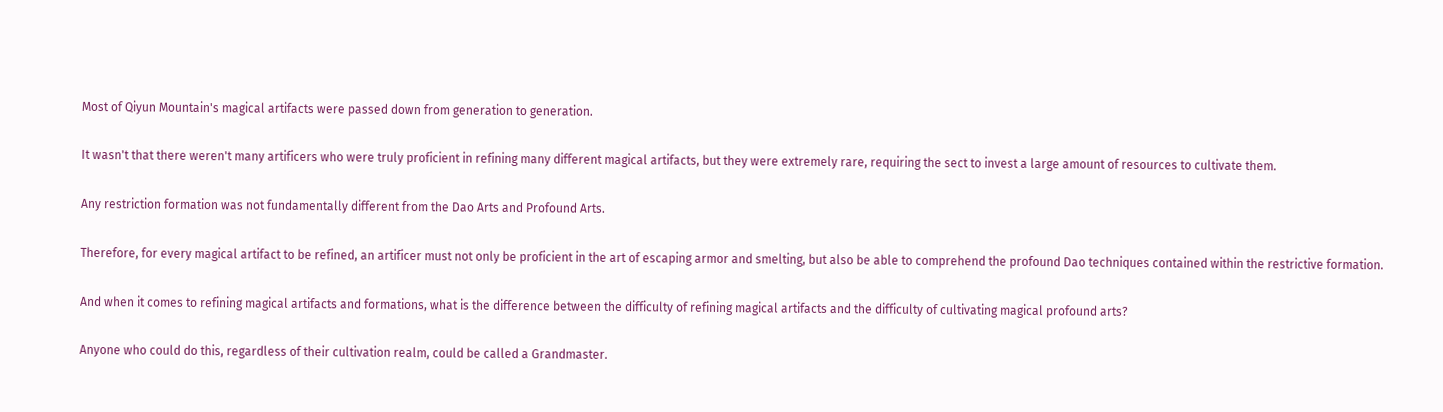Most of Qiyun Mountain's magical artifacts were passed down from generation to generation.

It wasn't that there weren't many artificers who were truly proficient in refining many different magical artifacts, but they were extremely rare, requiring the sect to invest a large amount of resources to cultivate them.

Any restriction formation was not fundamentally different from the Dao Arts and Profound Arts.

Therefore, for every magical artifact to be refined, an artificer must not only be proficient in the art of escaping armor and smelting, but also be able to comprehend the profound Dao techniques contained within the restrictive formation.

And when it comes to refining magical artifacts and formations, what is the difference between the difficulty of refining magical artifacts and the difficulty of cultivating magical profound arts?

Anyone who could do this, regardless of their cultivation realm, could be called a Grandmaster.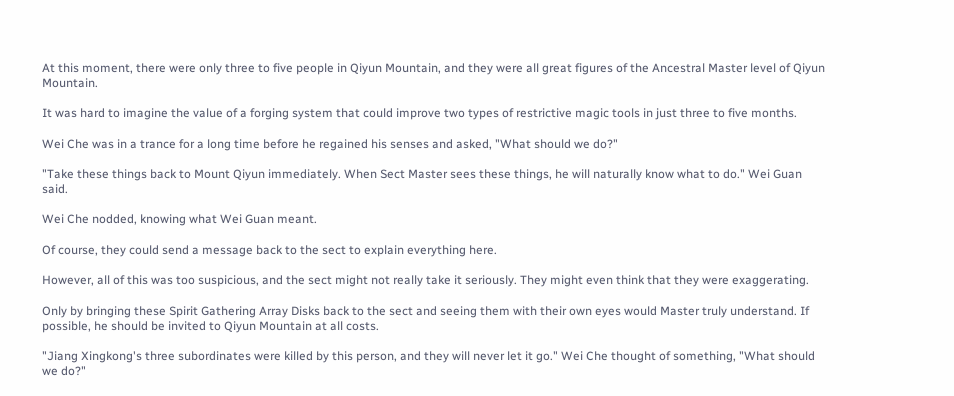At this moment, there were only three to five people in Qiyun Mountain, and they were all great figures of the Ancestral Master level of Qiyun Mountain.

It was hard to imagine the value of a forging system that could improve two types of restrictive magic tools in just three to five months.

Wei Che was in a trance for a long time before he regained his senses and asked, "What should we do?"

"Take these things back to Mount Qiyun immediately. When Sect Master sees these things, he will naturally know what to do." Wei Guan said.

Wei Che nodded, knowing what Wei Guan meant.

Of course, they could send a message back to the sect to explain everything here.

However, all of this was too suspicious, and the sect might not really take it seriously. They might even think that they were exaggerating.

Only by bringing these Spirit Gathering Array Disks back to the sect and seeing them with their own eyes would Master truly understand. If possible, he should be invited to Qiyun Mountain at all costs.

"Jiang Xingkong's three subordinates were killed by this person, and they will never let it go." Wei Che thought of something, "What should we do?"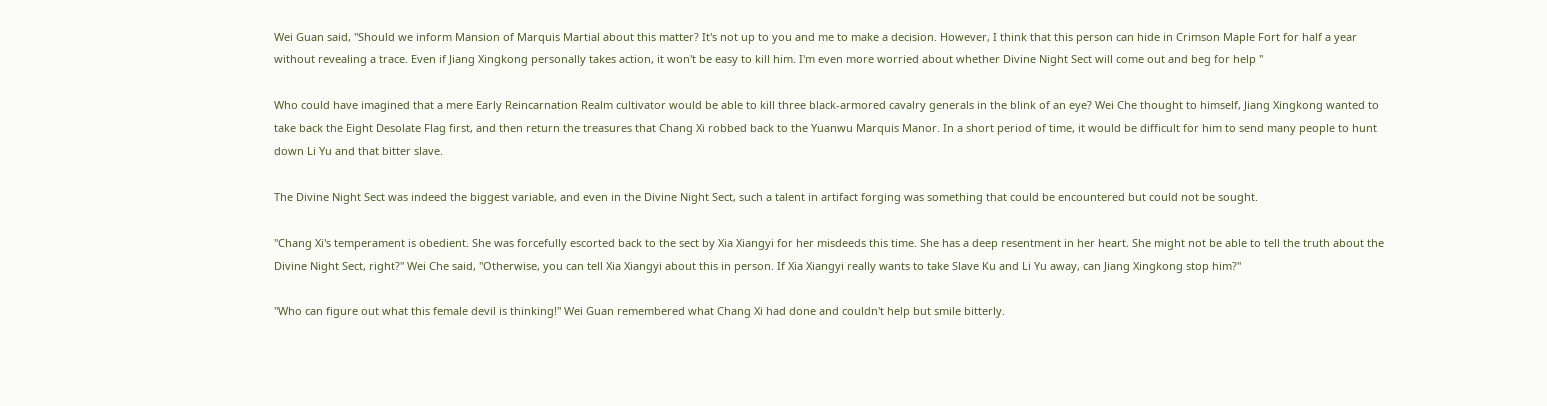Wei Guan said, "Should we inform Mansion of Marquis Martial about this matter? It's not up to you and me to make a decision. However, I think that this person can hide in Crimson Maple Fort for half a year without revealing a trace. Even if Jiang Xingkong personally takes action, it won't be easy to kill him. I'm even more worried about whether Divine Night Sect will come out and beg for help "

Who could have imagined that a mere Early Reincarnation Realm cultivator would be able to kill three black-armored cavalry generals in the blink of an eye? Wei Che thought to himself, Jiang Xingkong wanted to take back the Eight Desolate Flag first, and then return the treasures that Chang Xi robbed back to the Yuanwu Marquis Manor. In a short period of time, it would be difficult for him to send many people to hunt down Li Yu and that bitter slave.

The Divine Night Sect was indeed the biggest variable, and even in the Divine Night Sect, such a talent in artifact forging was something that could be encountered but could not be sought.

"Chang Xi's temperament is obedient. She was forcefully escorted back to the sect by Xia Xiangyi for her misdeeds this time. She has a deep resentment in her heart. She might not be able to tell the truth about the Divine Night Sect, right?" Wei Che said, "Otherwise, you can tell Xia Xiangyi about this in person. If Xia Xiangyi really wants to take Slave Ku and Li Yu away, can Jiang Xingkong stop him?"

"Who can figure out what this female devil is thinking!" Wei Guan remembered what Chang Xi had done and couldn't help but smile bitterly.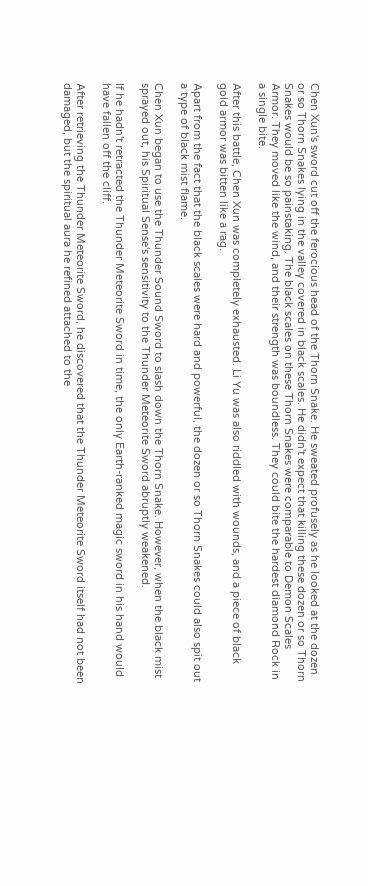Chen Xun's sword cut off the ferocious head of the Thorn Snake. He sweated profusely as he looked at the dozen or so Thorn Snakes lying in the valley covered in black scales. He didn't expect that killing these dozen or so Thorn Snakes would be so painstaking. The black scales on these Thorn Snakes were comparable to Demon Scales Armor. They moved like the wind, and their strength was boundless. They could bite the hardest diamond Rock in a single bite.

After this battle, Chen Xun was completely exhausted. Li Yu was also riddled with wounds, and a piece of black gold armor was bitten like a rag.

Apart from the fact that the black scales were hard and powerful, the dozen or so Thorn Snakes could also spit out a type of black mist flame.

Chen Xun began to use the Thunder Sound Sword to slash down the Thorn Snake. However, when the black mist sprayed out, his Spiritual Sense's sensitivity to the Thunder Meteorite Sword abruptly weakened.

If he hadn't retracted the Thunder Meteorite Sword in time, the only Earth-ranked magic sword in his hand would have fallen off the cliff.

After retrieving the Thunder Meteorite Sword, he discovered that the Thunder Meteorite Sword itself had not been damaged, but the spiritual aura he refined attached to the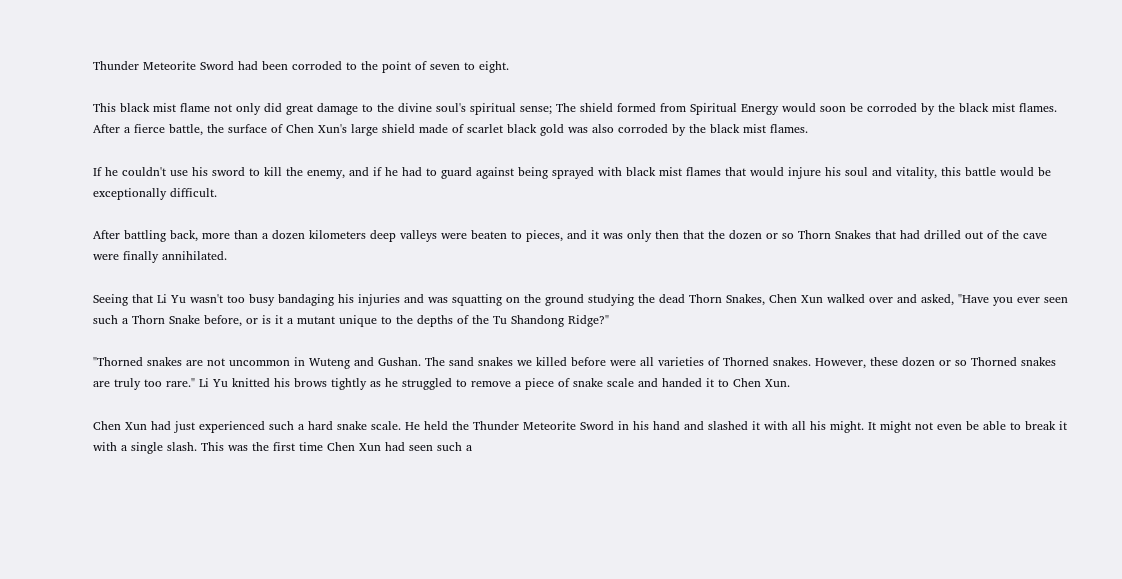Thunder Meteorite Sword had been corroded to the point of seven to eight.

This black mist flame not only did great damage to the divine soul's spiritual sense; The shield formed from Spiritual Energy would soon be corroded by the black mist flames. After a fierce battle, the surface of Chen Xun's large shield made of scarlet black gold was also corroded by the black mist flames.

If he couldn't use his sword to kill the enemy, and if he had to guard against being sprayed with black mist flames that would injure his soul and vitality, this battle would be exceptionally difficult.

After battling back, more than a dozen kilometers deep valleys were beaten to pieces, and it was only then that the dozen or so Thorn Snakes that had drilled out of the cave were finally annihilated.

Seeing that Li Yu wasn't too busy bandaging his injuries and was squatting on the ground studying the dead Thorn Snakes, Chen Xun walked over and asked, "Have you ever seen such a Thorn Snake before, or is it a mutant unique to the depths of the Tu Shandong Ridge?"

"Thorned snakes are not uncommon in Wuteng and Gushan. The sand snakes we killed before were all varieties of Thorned snakes. However, these dozen or so Thorned snakes are truly too rare." Li Yu knitted his brows tightly as he struggled to remove a piece of snake scale and handed it to Chen Xun.

Chen Xun had just experienced such a hard snake scale. He held the Thunder Meteorite Sword in his hand and slashed it with all his might. It might not even be able to break it with a single slash. This was the first time Chen Xun had seen such a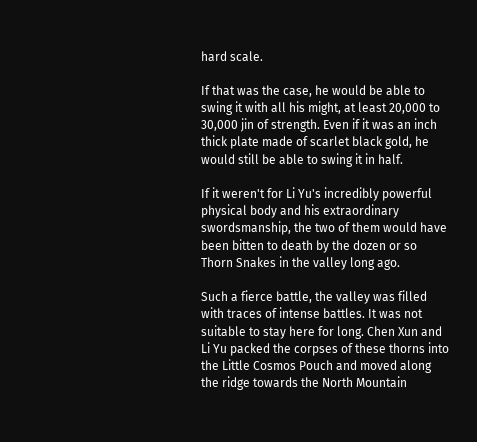hard scale.

If that was the case, he would be able to swing it with all his might, at least 20,000 to 30,000 jin of strength. Even if it was an inch thick plate made of scarlet black gold, he would still be able to swing it in half.

If it weren't for Li Yu's incredibly powerful physical body and his extraordinary swordsmanship, the two of them would have been bitten to death by the dozen or so Thorn Snakes in the valley long ago.

Such a fierce battle, the valley was filled with traces of intense battles. It was not suitable to stay here for long. Chen Xun and Li Yu packed the corpses of these thorns into the Little Cosmos Pouch and moved along the ridge towards the North Mountain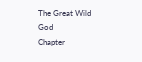The Great Wild God
Chapter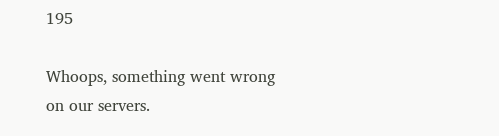195

Whoops, something went wrong on our servers.